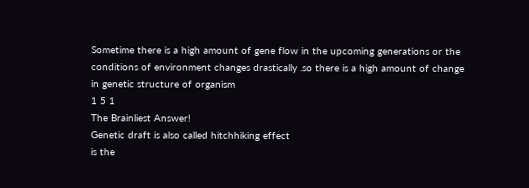Sometime there is a high amount of gene flow in the upcoming generations or the conditions of environment changes drastically .so there is a high amount of change in genetic structure of organism
1 5 1
The Brainliest Answer!
Genetic draft is also called hitchhiking effect
is the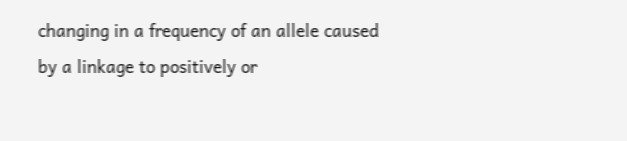changing in a frequency of an allele caused by a linkage to positively or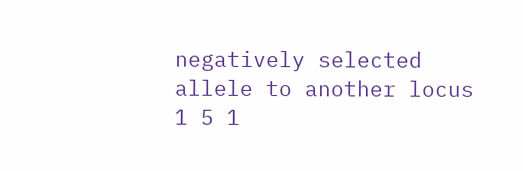negatively selected allele to another locus
1 5 1